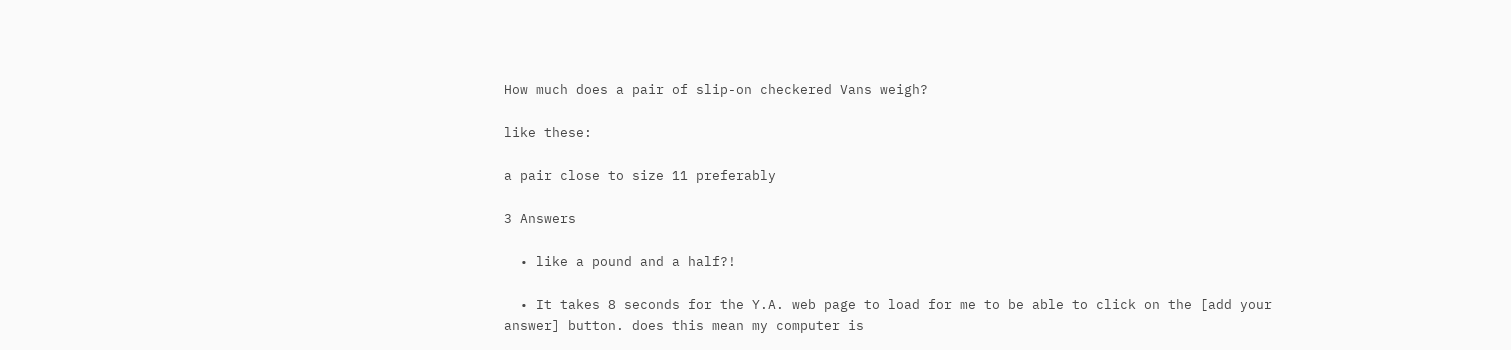How much does a pair of slip-on checkered Vans weigh?

like these:

a pair close to size 11 preferably

3 Answers

  • like a pound and a half?!

  • It takes 8 seconds for the Y.A. web page to load for me to be able to click on the [add your answer] button. does this mean my computer is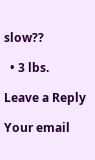slow??

  • 3 lbs.

Leave a Reply

Your email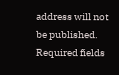address will not be published. Required fields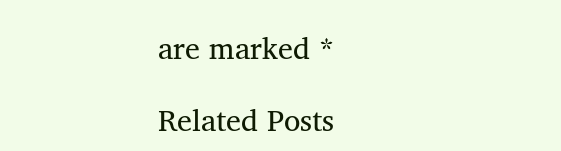are marked *

Related Posts